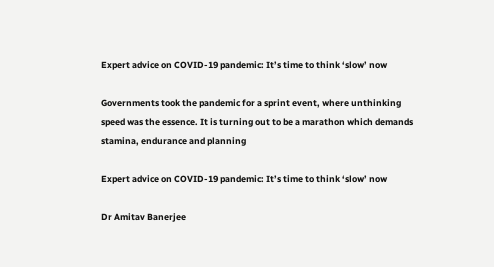Expert advice on COVID-19 pandemic: It’s time to think ‘slow’ now

Governments took the pandemic for a sprint event, where unthinking speed was the essence. It is turning out to be a marathon which demands stamina, endurance and planning

Expert advice on COVID-19 pandemic: It’s time to think ‘slow’ now

Dr Amitav Banerjee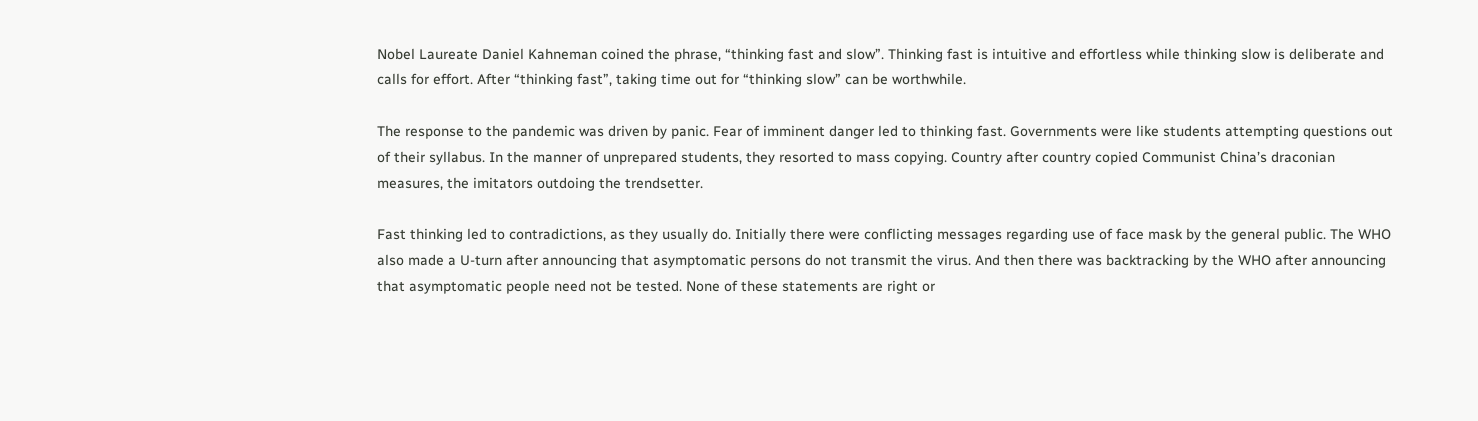Nobel Laureate Daniel Kahneman coined the phrase, “thinking fast and slow”. Thinking fast is intuitive and effortless while thinking slow is deliberate and calls for effort. After “thinking fast”, taking time out for “thinking slow” can be worthwhile.

The response to the pandemic was driven by panic. Fear of imminent danger led to thinking fast. Governments were like students attempting questions out of their syllabus. In the manner of unprepared students, they resorted to mass copying. Country after country copied Communist China’s draconian measures, the imitators outdoing the trendsetter.

Fast thinking led to contradictions, as they usually do. Initially there were conflicting messages regarding use of face mask by the general public. The WHO also made a U-turn after announcing that asymptomatic persons do not transmit the virus. And then there was backtracking by the WHO after announcing that asymptomatic people need not be tested. None of these statements are right or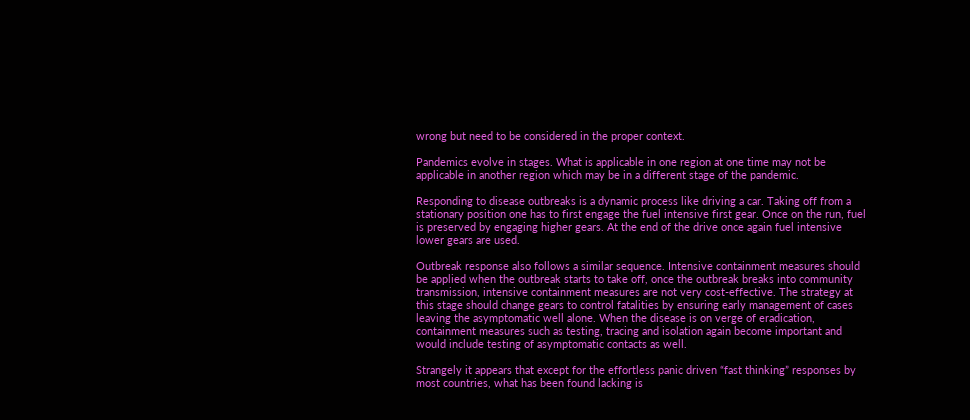wrong but need to be considered in the proper context.

Pandemics evolve in stages. What is applicable in one region at one time may not be applicable in another region which may be in a different stage of the pandemic.

Responding to disease outbreaks is a dynamic process like driving a car. Taking off from a stationary position one has to first engage the fuel intensive first gear. Once on the run, fuel is preserved by engaging higher gears. At the end of the drive once again fuel intensive lower gears are used.

Outbreak response also follows a similar sequence. Intensive containment measures should be applied when the outbreak starts to take off, once the outbreak breaks into community transmission, intensive containment measures are not very cost-effective. The strategy at this stage should change gears to control fatalities by ensuring early management of cases leaving the asymptomatic well alone. When the disease is on verge of eradication, containment measures such as testing, tracing and isolation again become important and would include testing of asymptomatic contacts as well.

Strangely it appears that except for the effortless panic driven “fast thinking” responses by most countries, what has been found lacking is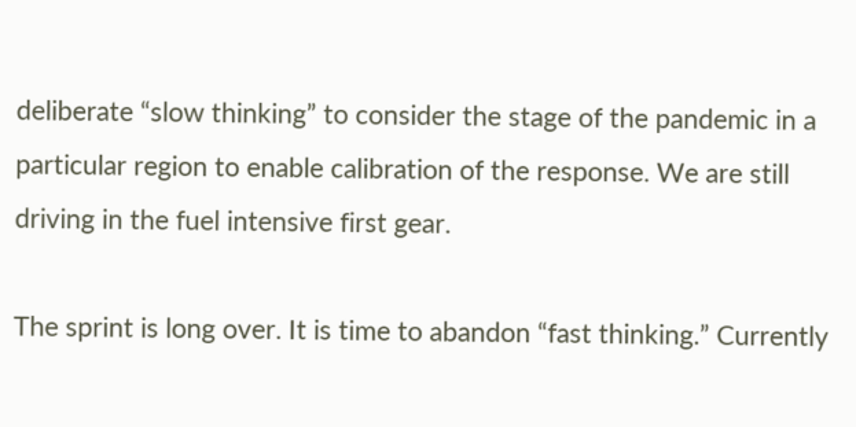deliberate “slow thinking” to consider the stage of the pandemic in a particular region to enable calibration of the response. We are still driving in the fuel intensive first gear.

The sprint is long over. It is time to abandon “fast thinking.” Currently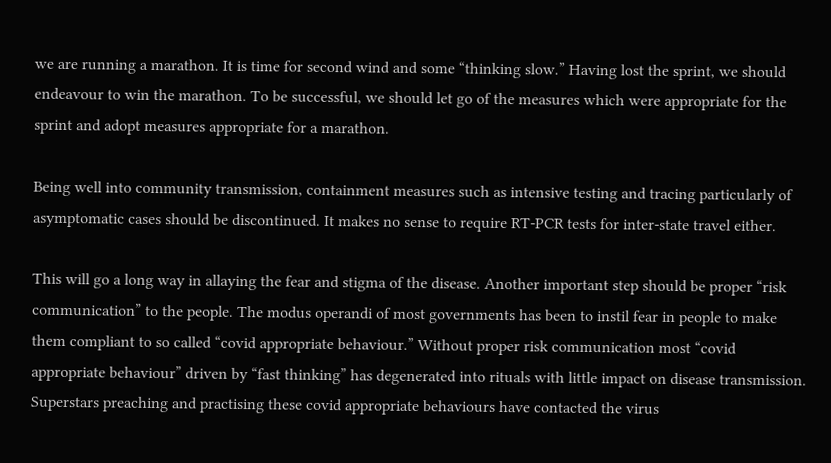we are running a marathon. It is time for second wind and some “thinking slow.” Having lost the sprint, we should endeavour to win the marathon. To be successful, we should let go of the measures which were appropriate for the sprint and adopt measures appropriate for a marathon.

Being well into community transmission, containment measures such as intensive testing and tracing particularly of asymptomatic cases should be discontinued. It makes no sense to require RT-PCR tests for inter-state travel either.

This will go a long way in allaying the fear and stigma of the disease. Another important step should be proper “risk communication” to the people. The modus operandi of most governments has been to instil fear in people to make them compliant to so called “covid appropriate behaviour.” Without proper risk communication most “covid appropriate behaviour” driven by “fast thinking” has degenerated into rituals with little impact on disease transmission. Superstars preaching and practising these covid appropriate behaviours have contacted the virus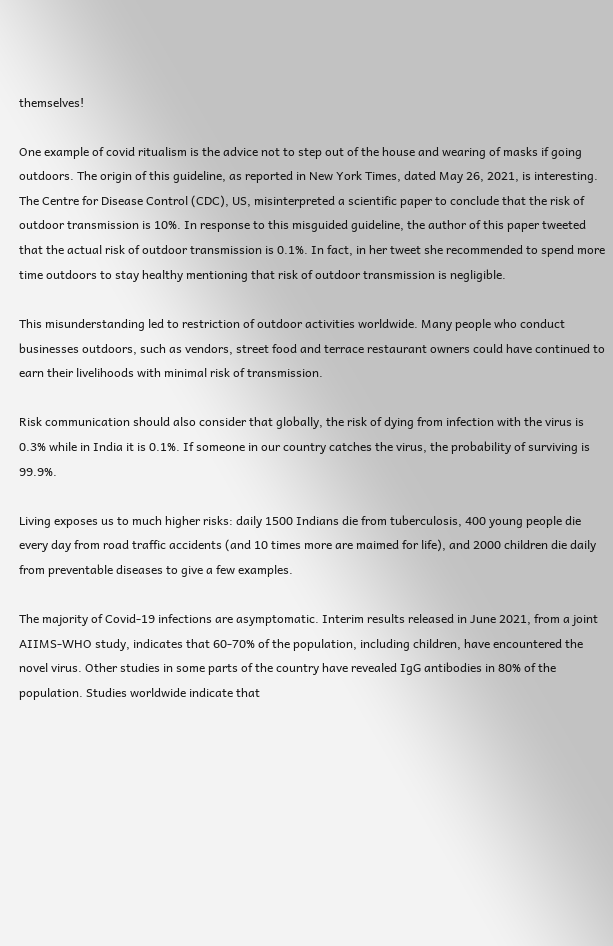themselves!

One example of covid ritualism is the advice not to step out of the house and wearing of masks if going outdoors. The origin of this guideline, as reported in New York Times, dated May 26, 2021, is interesting. The Centre for Disease Control (CDC), US, misinterpreted a scientific paper to conclude that the risk of outdoor transmission is 10%. In response to this misguided guideline, the author of this paper tweeted that the actual risk of outdoor transmission is 0.1%. In fact, in her tweet she recommended to spend more time outdoors to stay healthy mentioning that risk of outdoor transmission is negligible.

This misunderstanding led to restriction of outdoor activities worldwide. Many people who conduct businesses outdoors, such as vendors, street food and terrace restaurant owners could have continued to earn their livelihoods with minimal risk of transmission.

Risk communication should also consider that globally, the risk of dying from infection with the virus is 0.3% while in India it is 0.1%. If someone in our country catches the virus, the probability of surviving is 99.9%.

Living exposes us to much higher risks: daily 1500 Indians die from tuberculosis, 400 young people die every day from road traffic accidents (and 10 times more are maimed for life), and 2000 children die daily from preventable diseases to give a few examples.

The majority of Covid-19 infections are asymptomatic. Interim results released in June 2021, from a joint AIIMS-WHO study, indicates that 60-70% of the population, including children, have encountered the novel virus. Other studies in some parts of the country have revealed IgG antibodies in 80% of the population. Studies worldwide indicate that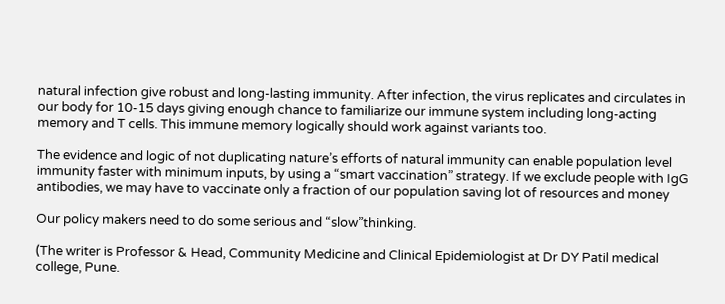natural infection give robust and long-lasting immunity. After infection, the virus replicates and circulates in our body for 10-15 days giving enough chance to familiarize our immune system including long-acting memory and T cells. This immune memory logically should work against variants too.

The evidence and logic of not duplicating nature’s efforts of natural immunity can enable population level immunity faster with minimum inputs, by using a “smart vaccination” strategy. If we exclude people with IgG antibodies, we may have to vaccinate only a fraction of our population saving lot of resources and money

Our policy makers need to do some serious and “slow”thinking.

(The writer is Professor & Head, Community Medicine and Clinical Epidemiologist at Dr DY Patil medical college, Pune.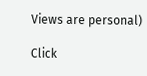Views are personal)

Click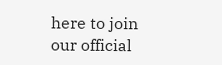here to join our official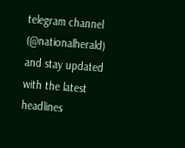telegram channel (@nationalherald) and stay updated with the latest headlines